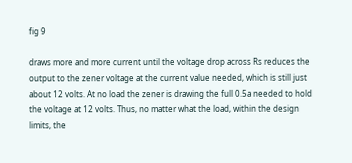fig 9

draws more and more current until the voltage drop across Rs reduces the output to the zener voltage at the current value needed, which is still just about 12 volts. At no load the zener is drawing the full 0.5a needed to hold the voltage at 12 volts. Thus, no matter what the load, within the design limits, the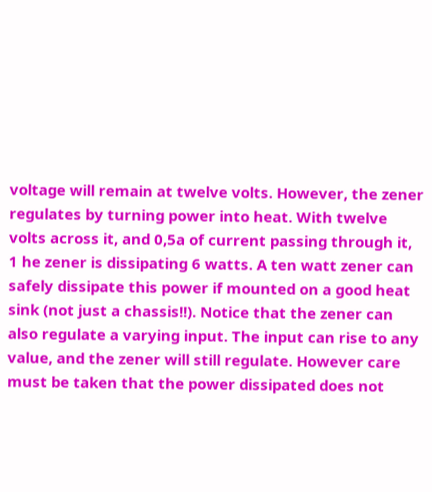voltage will remain at twelve volts. However, the zener regulates by turning power into heat. With twelve volts across it, and 0,5a of current passing through it, 1 he zener is dissipating 6 watts. A ten watt zener can safely dissipate this power if mounted on a good heat sink (not just a chassis!!). Notice that the zener can also regulate a varying input. The input can rise to any value, and the zener will still regulate. However care must be taken that the power dissipated does not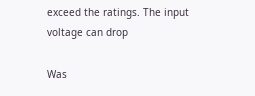exceed the ratings. The input voltage can drop

Was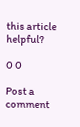this article helpful?

0 0

Post a comment